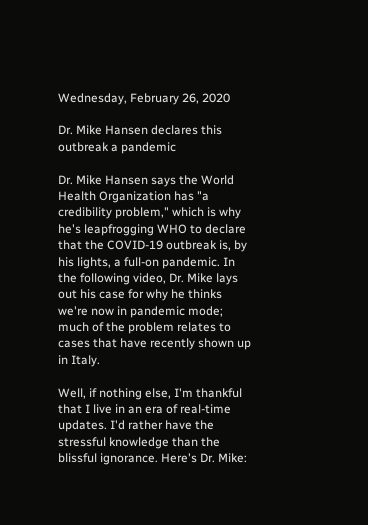Wednesday, February 26, 2020

Dr. Mike Hansen declares this outbreak a pandemic

Dr. Mike Hansen says the World Health Organization has "a credibility problem," which is why he's leapfrogging WHO to declare that the COVID-19 outbreak is, by his lights, a full-on pandemic. In the following video, Dr. Mike lays out his case for why he thinks we're now in pandemic mode; much of the problem relates to cases that have recently shown up in Italy.

Well, if nothing else, I'm thankful that I live in an era of real-time updates. I'd rather have the stressful knowledge than the blissful ignorance. Here's Dr. Mike: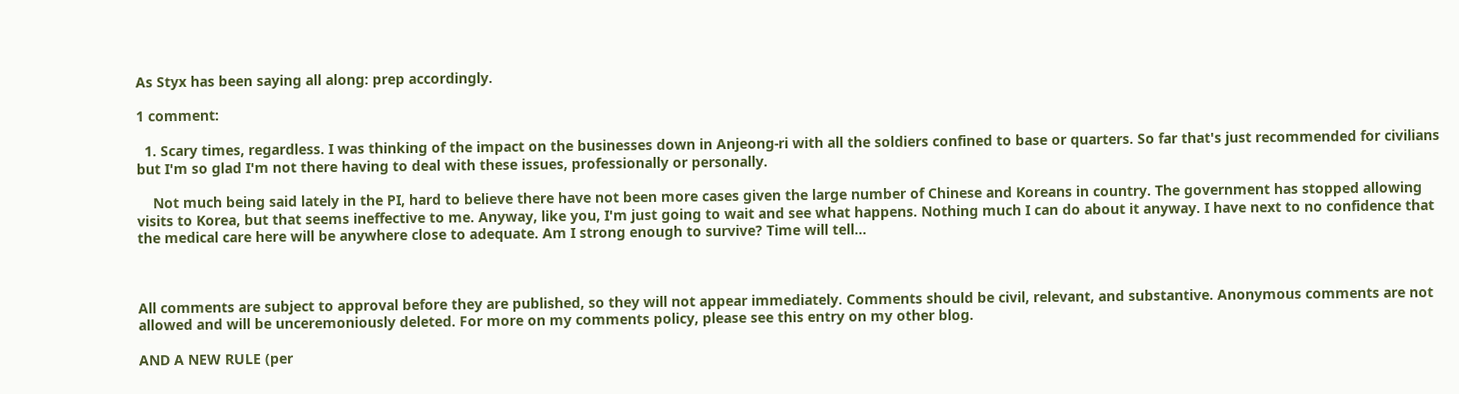As Styx has been saying all along: prep accordingly.

1 comment:

  1. Scary times, regardless. I was thinking of the impact on the businesses down in Anjeong-ri with all the soldiers confined to base or quarters. So far that's just recommended for civilians but I'm so glad I'm not there having to deal with these issues, professionally or personally.

    Not much being said lately in the PI, hard to believe there have not been more cases given the large number of Chinese and Koreans in country. The government has stopped allowing visits to Korea, but that seems ineffective to me. Anyway, like you, I'm just going to wait and see what happens. Nothing much I can do about it anyway. I have next to no confidence that the medical care here will be anywhere close to adequate. Am I strong enough to survive? Time will tell...



All comments are subject to approval before they are published, so they will not appear immediately. Comments should be civil, relevant, and substantive. Anonymous comments are not allowed and will be unceremoniously deleted. For more on my comments policy, please see this entry on my other blog.

AND A NEW RULE (per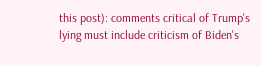this post): comments critical of Trump's lying must include criticism of Biden's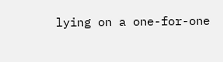lying on a one-for-one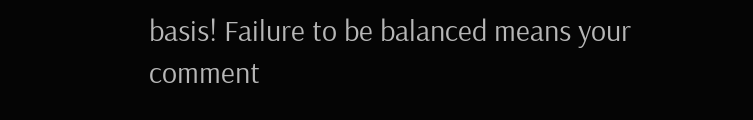basis! Failure to be balanced means your comment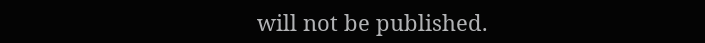will not be published.